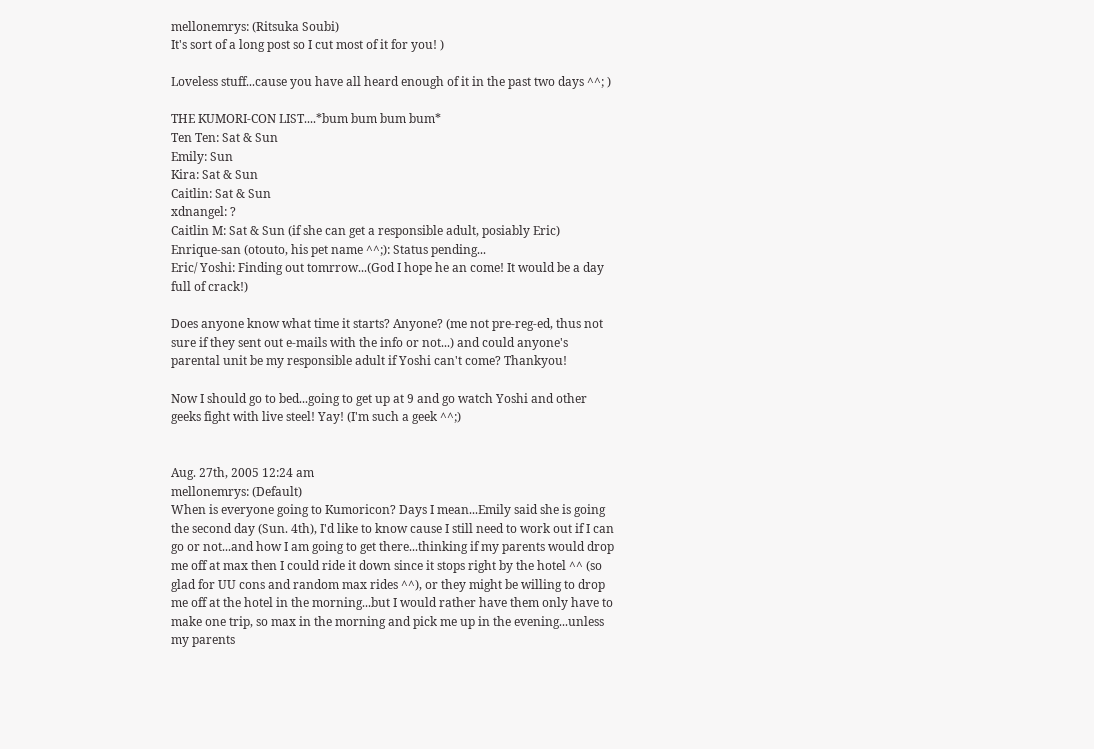mellonemrys: (Ritsuka Soubi)
It's sort of a long post so I cut most of it for you! )

Loveless stuff...cause you have all heard enough of it in the past two days ^^; )

THE KUMORI-CON LIST....*bum bum bum bum*
Ten Ten: Sat & Sun
Emily: Sun
Kira: Sat & Sun
Caitlin: Sat & Sun
xdnangel: ?
Caitlin M: Sat & Sun (if she can get a responsible adult, posiably Eric)
Enrique-san (otouto, his pet name ^^;): Status pending...
Eric/ Yoshi: Finding out tomrrow...(God I hope he an come! It would be a day full of crack!)

Does anyone know what time it starts? Anyone? (me not pre-reg-ed, thus not sure if they sent out e-mails with the info or not...) and could anyone's parental unit be my responsible adult if Yoshi can't come? Thankyou!

Now I should go to bed...going to get up at 9 and go watch Yoshi and other geeks fight with live steel! Yay! (I'm such a geek ^^;)


Aug. 27th, 2005 12:24 am
mellonemrys: (Default)
When is everyone going to Kumoricon? Days I mean...Emily said she is going the second day (Sun. 4th), I'd like to know cause I still need to work out if I can go or not...and how I am going to get there...thinking if my parents would drop me off at max then I could ride it down since it stops right by the hotel ^^ (so glad for UU cons and random max rides ^^), or they might be willing to drop me off at the hotel in the morning...but I would rather have them only have to make one trip, so max in the morning and pick me up in the evening...unless my parents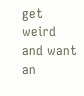get weird and want an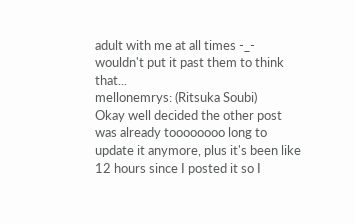adult with me at all times -_- wouldn't put it past them to think that...
mellonemrys: (Ritsuka Soubi)
Okay well decided the other post was already toooooooo long to update it anymore, plus it's been like 12 hours since I posted it so I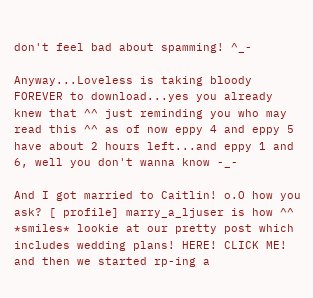don't feel bad about spamming! ^_-

Anyway...Loveless is taking bloody FOREVER to download...yes you already knew that ^^ just reminding you who may read this ^^ as of now eppy 4 and eppy 5 have about 2 hours left...and eppy 1 and 6, well you don't wanna know -_-

And I got married to Caitlin! o.O how you ask? [ profile] marry_a_ljuser is how ^^ *smiles* lookie at our pretty post which includes wedding plans! HERE! CLICK ME! and then we started rp-ing a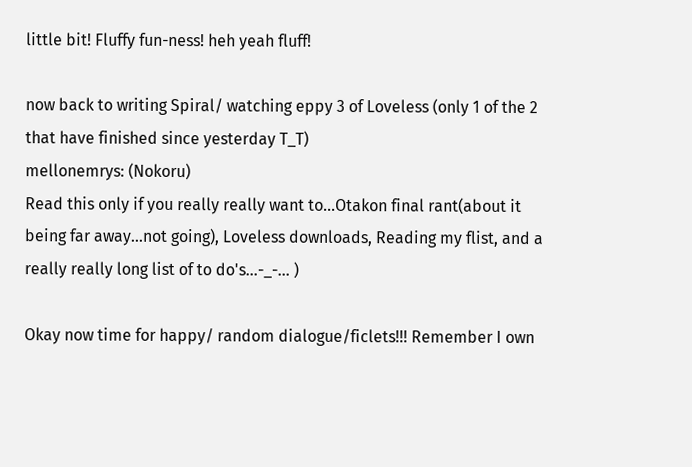little bit! Fluffy fun-ness! heh yeah fluff!

now back to writing Spiral/ watching eppy 3 of Loveless (only 1 of the 2 that have finished since yesterday T_T)
mellonemrys: (Nokoru)
Read this only if you really really want to...Otakon final rant(about it being far away...not going), Loveless downloads, Reading my flist, and a really really long list of to do's...-_-... )

Okay now time for happy/ random dialogue/ficlets!!! Remember I own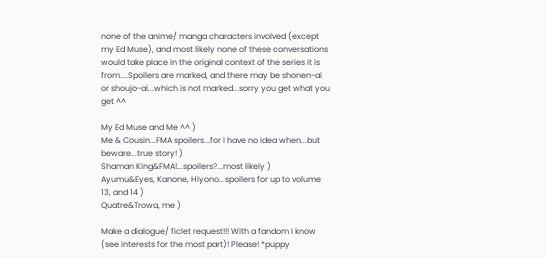none of the anime/ manga characters involved (except my Ed Muse), and most likely none of these conversations would take place in the original context of the series it is from....Spoilers are marked, and there may be shonen-ai or shoujo-ai...which is not marked...sorry you get what you get ^^

My Ed Muse and Me ^^ )
Me & Cousin...FMA spoilers...for I have no idea when...but beware...true story! )
Shaman King&FMA!...spoilers?...most likely )
Ayumu&Eyes, Kanone, Hiyono...spoilers for up to volume 13, and 14 )
Quatre&Trowa, me )

Make a dialogue/ ficlet request!!! With a fandom I know (see interests for the most part)! Please! *puppy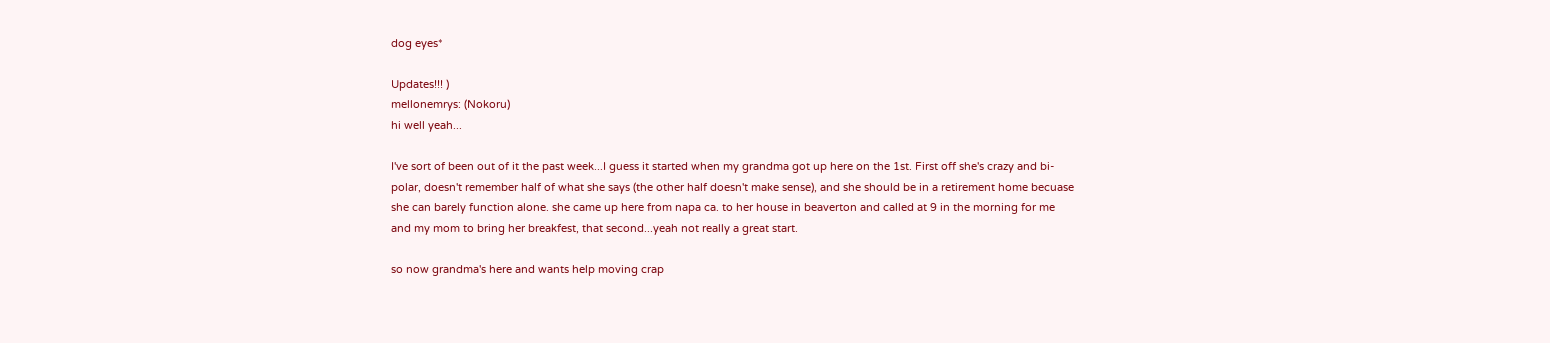dog eyes*

Updates!!! )
mellonemrys: (Nokoru)
hi well yeah...

I've sort of been out of it the past week...I guess it started when my grandma got up here on the 1st. First off she's crazy and bi-polar, doesn't remember half of what she says (the other half doesn't make sense), and she should be in a retirement home becuase she can barely function alone. she came up here from napa ca. to her house in beaverton and called at 9 in the morning for me and my mom to bring her breakfest, that second...yeah not really a great start.

so now grandma's here and wants help moving crap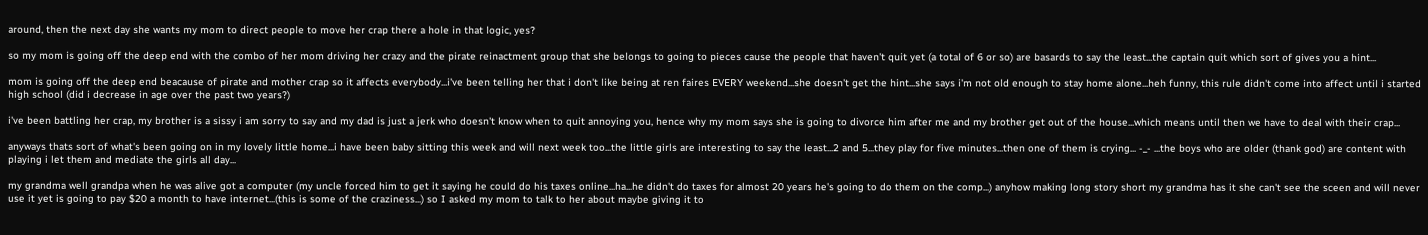around, then the next day she wants my mom to direct people to move her crap there a hole in that logic, yes?

so my mom is going off the deep end with the combo of her mom driving her crazy and the pirate reinactment group that she belongs to going to pieces cause the people that haven't quit yet (a total of 6 or so) are basards to say the least...the captain quit which sort of gives you a hint...

mom is going off the deep end beacause of pirate and mother crap so it affects everybody...i've been telling her that i don't like being at ren faires EVERY weekend...she doesn't get the hint...she says i'm not old enough to stay home alone...heh funny, this rule didn't come into affect until i started high school (did i decrease in age over the past two years?)

i've been battling her crap, my brother is a sissy i am sorry to say and my dad is just a jerk who doesn't know when to quit annoying you, hence why my mom says she is going to divorce him after me and my brother get out of the house...which means until then we have to deal with their crap...

anyways thats sort of what's been going on in my lovely little home...i have been baby sitting this week and will next week too...the little girls are interesting to say the least...2 and 5...they play for five minutes...then one of them is crying... -_- ...the boys who are older (thank god) are content with playing i let them and mediate the girls all day...

my grandma well grandpa when he was alive got a computer (my uncle forced him to get it saying he could do his taxes online...ha...he didn't do taxes for almost 20 years he's going to do them on the comp...) anyhow making long story short my grandma has it she can't see the sceen and will never use it yet is going to pay $20 a month to have internet...(this is some of the craziness...) so I asked my mom to talk to her about maybe giving it to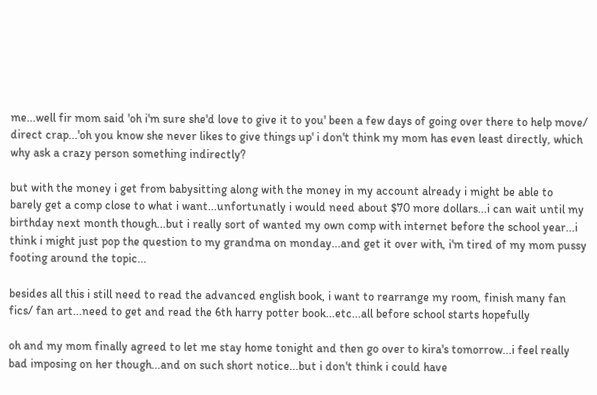me...well fir mom said 'oh i'm sure she'd love to give it to you' been a few days of going over there to help move/ direct crap...'oh you know she never likes to give things up' i don't think my mom has even least directly, which why ask a crazy person something indirectly?

but with the money i get from babysitting along with the money in my account already i might be able to barely get a comp close to what i want...unfortunatly i would need about $70 more dollars...i can wait until my birthday next month though...but i really sort of wanted my own comp with internet before the school year...i think i might just pop the question to my grandma on monday...and get it over with, i'm tired of my mom pussy footing around the topic...

besides all this i still need to read the advanced english book, i want to rearrange my room, finish many fan fics/ fan art...need to get and read the 6th harry potter book...etc...all before school starts hopefully

oh and my mom finally agreed to let me stay home tonight and then go over to kira's tomorrow...i feel really bad imposing on her though...and on such short notice...but i don't think i could have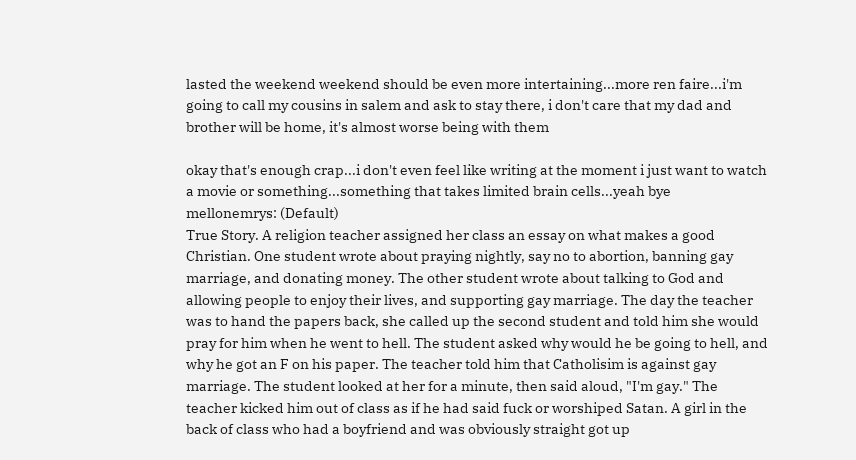lasted the weekend weekend should be even more intertaining...more ren faire...i'm going to call my cousins in salem and ask to stay there, i don't care that my dad and brother will be home, it's almost worse being with them

okay that's enough crap...i don't even feel like writing at the moment i just want to watch a movie or something...something that takes limited brain cells...yeah bye
mellonemrys: (Default)
True Story. A religion teacher assigned her class an essay on what makes a good Christian. One student wrote about praying nightly, say no to abortion, banning gay marriage, and donating money. The other student wrote about talking to God and allowing people to enjoy their lives, and supporting gay marriage. The day the teacher was to hand the papers back, she called up the second student and told him she would pray for him when he went to hell. The student asked why would he be going to hell, and why he got an F on his paper. The teacher told him that Catholisim is against gay marriage. The student looked at her for a minute, then said aloud, "I'm gay." The teacher kicked him out of class as if he had said fuck or worshiped Satan. A girl in the back of class who had a boyfriend and was obviously straight got up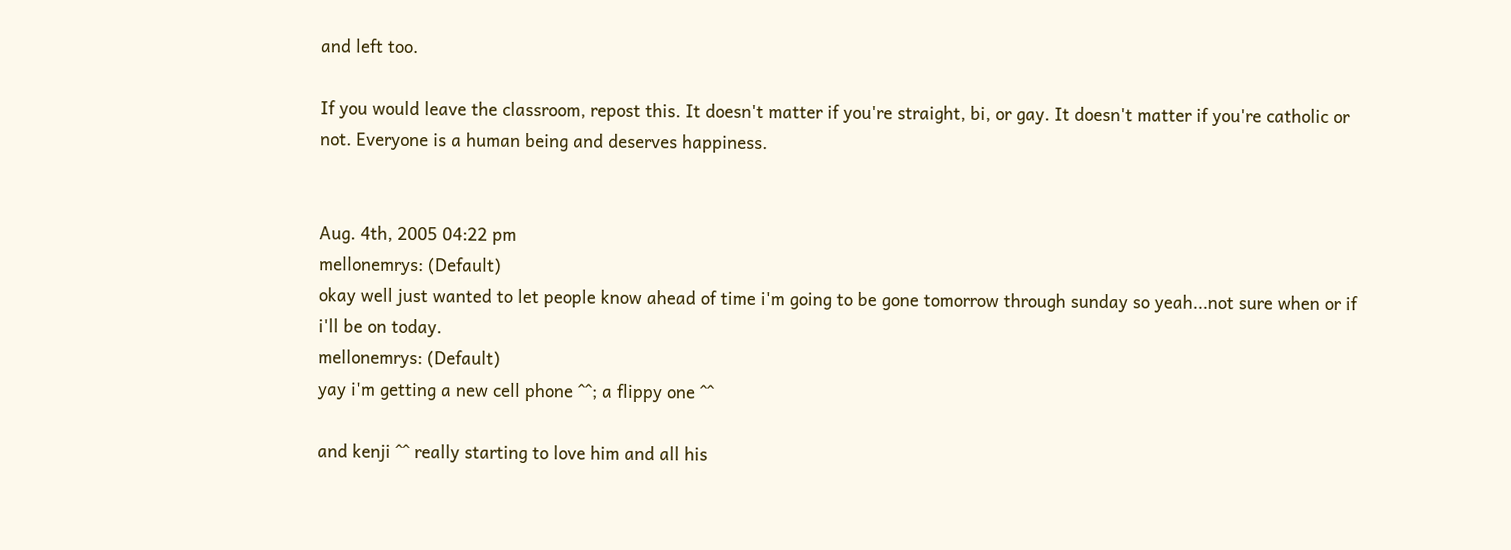and left too.

If you would leave the classroom, repost this. It doesn't matter if you're straight, bi, or gay. It doesn't matter if you're catholic or not. Everyone is a human being and deserves happiness.


Aug. 4th, 2005 04:22 pm
mellonemrys: (Default)
okay well just wanted to let people know ahead of time i'm going to be gone tomorrow through sunday so yeah...not sure when or if i'll be on today.
mellonemrys: (Default)
yay i'm getting a new cell phone ^^; a flippy one ^^

and kenji ^^ really starting to love him and all his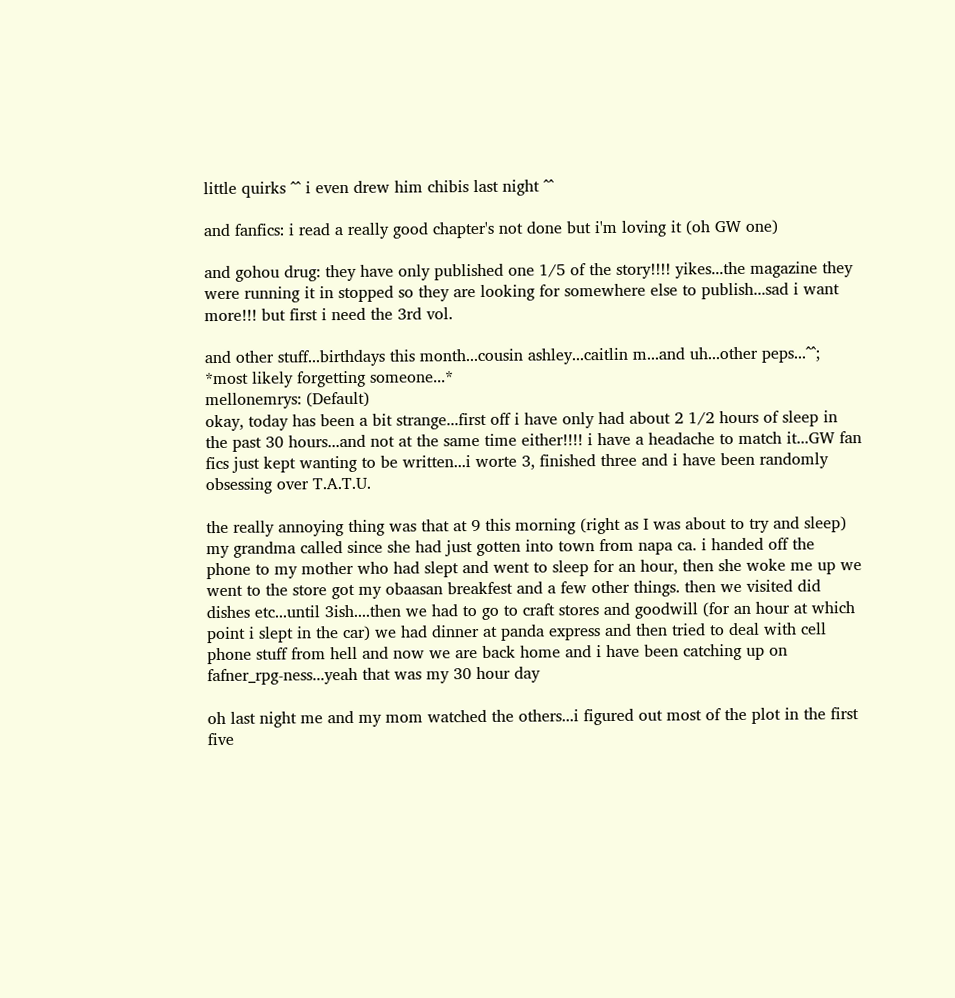little quirks ^^ i even drew him chibis last night ^^

and fanfics: i read a really good chapter's not done but i'm loving it (oh GW one)

and gohou drug: they have only published one 1/5 of the story!!!! yikes...the magazine they were running it in stopped so they are looking for somewhere else to publish...sad i want more!!! but first i need the 3rd vol.

and other stuff...birthdays this month...cousin ashley...caitlin m...and uh...other peps...^^; *most likely forgetting someone...*
mellonemrys: (Default)
okay, today has been a bit strange...first off i have only had about 2 1/2 hours of sleep in the past 30 hours...and not at the same time either!!!! i have a headache to match it...GW fan fics just kept wanting to be written...i worte 3, finished three and i have been randomly obsessing over T.A.T.U.

the really annoying thing was that at 9 this morning (right as I was about to try and sleep) my grandma called since she had just gotten into town from napa ca. i handed off the phone to my mother who had slept and went to sleep for an hour, then she woke me up we went to the store got my obaasan breakfest and a few other things. then we visited did dishes etc...until 3ish....then we had to go to craft stores and goodwill (for an hour at which point i slept in the car) we had dinner at panda express and then tried to deal with cell phone stuff from hell and now we are back home and i have been catching up on fafner_rpg-ness...yeah that was my 30 hour day

oh last night me and my mom watched the others...i figured out most of the plot in the first five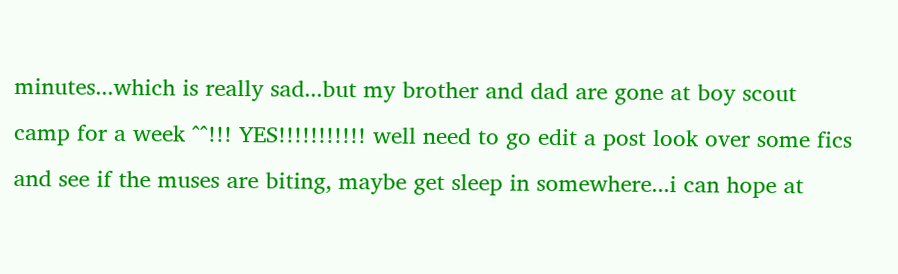minutes...which is really sad...but my brother and dad are gone at boy scout camp for a week ^^!!! YES!!!!!!!!!!! well need to go edit a post look over some fics and see if the muses are biting, maybe get sleep in somewhere...i can hope at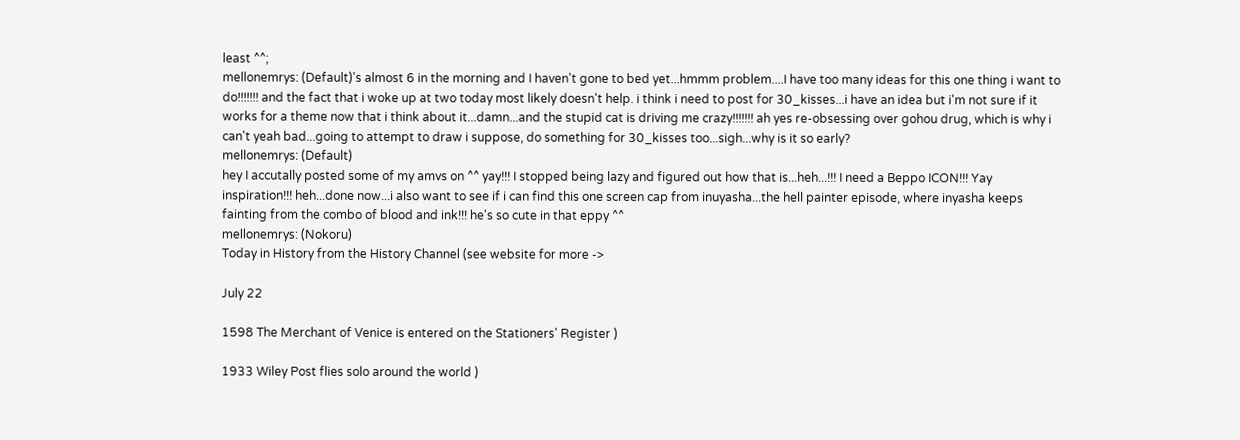least ^^;
mellonemrys: (Default)'s almost 6 in the morning and I haven't gone to bed yet...hmmm problem....I have too many ideas for this one thing i want to do!!!!!!! and the fact that i woke up at two today most likely doesn't help. i think i need to post for 30_kisses...i have an idea but i'm not sure if it works for a theme now that i think about it...damn...and the stupid cat is driving me crazy!!!!!!! ah yes re-obsessing over gohou drug, which is why i can't yeah bad...going to attempt to draw i suppose, do something for 30_kisses too...sigh...why is it so early?
mellonemrys: (Default)
hey I accutally posted some of my amvs on ^^ yay!!! I stopped being lazy and figured out how that is...heh...!!! I need a Beppo ICON!!! Yay inspiration!!! heh...done now...i also want to see if i can find this one screen cap from inuyasha...the hell painter episode, where inyasha keeps fainting from the combo of blood and ink!!! he's so cute in that eppy ^^
mellonemrys: (Nokoru)
Today in History from the History Channel (see website for more ->

July 22

1598 The Merchant of Venice is entered on the Stationers' Register )

1933 Wiley Post flies solo around the world )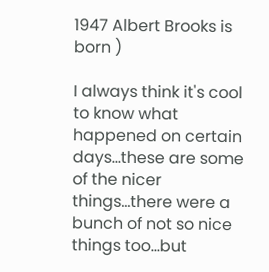1947 Albert Brooks is born )

I always think it's cool to know what happened on certain days...these are some of the nicer things...there were a bunch of not so nice things too...but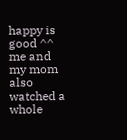happy is good ^^ me and my mom also watched a whole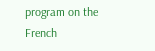program on the French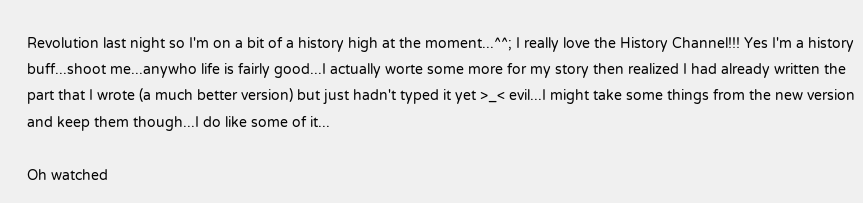Revolution last night so I'm on a bit of a history high at the moment...^^; I really love the History Channel!!! Yes I'm a history buff...shoot me...anywho life is fairly good...I actually worte some more for my story then realized I had already written the part that I wrote (a much better version) but just hadn't typed it yet >_< evil...I might take some things from the new version and keep them though...I do like some of it...

Oh watched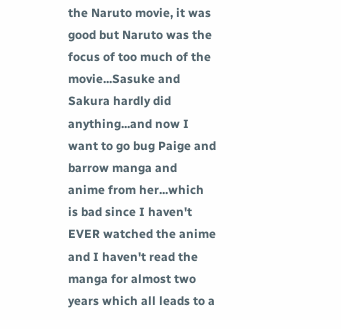the Naruto movie, it was good but Naruto was the focus of too much of the movie...Sasuke and Sakura hardly did anything...and now I want to go bug Paige and barrow manga and anime from her...which is bad since I haven't EVER watched the anime and I haven't read the manga for almost two years which all leads to a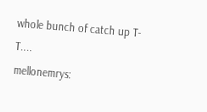whole bunch of catch up T-T....
mellonemrys: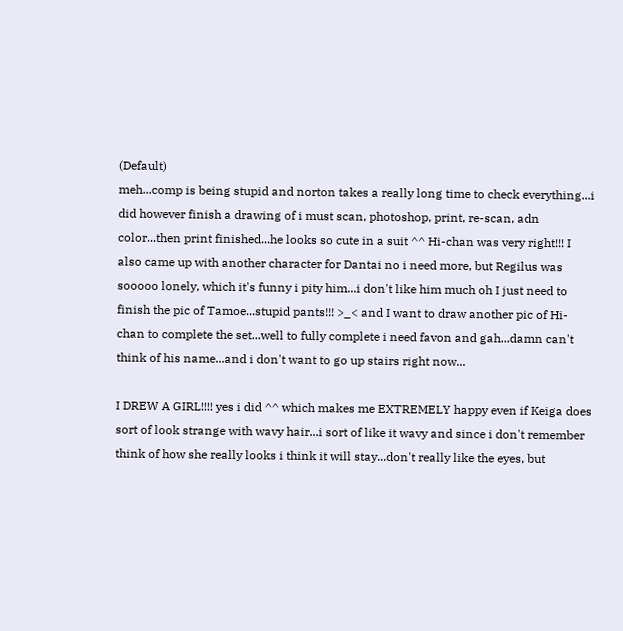(Default)
meh...comp is being stupid and norton takes a really long time to check everything...i did however finish a drawing of i must scan, photoshop, print, re-scan, adn color...then print finished...he looks so cute in a suit ^^ Hi-chan was very right!!! I also came up with another character for Dantai no i need more, but Regilus was sooooo lonely, which it's funny i pity him...i don't like him much oh I just need to finish the pic of Tamoe...stupid pants!!! >_< and I want to draw another pic of Hi-chan to complete the set...well to fully complete i need favon and gah...damn can't think of his name...and i don't want to go up stairs right now...

I DREW A GIRL!!!! yes i did ^^ which makes me EXTREMELY happy even if Keiga does sort of look strange with wavy hair...i sort of like it wavy and since i don't remember think of how she really looks i think it will stay...don't really like the eyes, but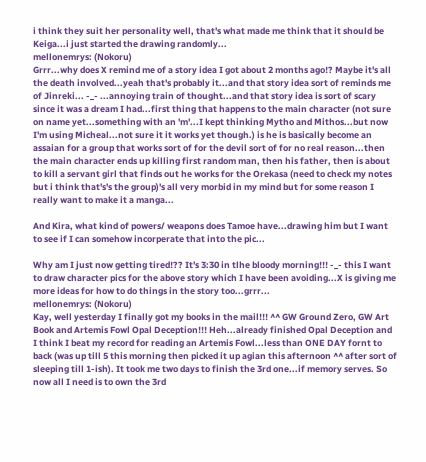i think they suit her personality well, that's what made me think that it should be Keiga...i just started the drawing randomly...
mellonemrys: (Nokoru)
Grrr...why does X remind me of a story idea I got about 2 months ago!? Maybe it's all the death involved...yeah that's probably it...and that story idea sort of reminds me of Jinreki... -_- ...annoying train of thought...and that story idea is sort of scary since it was a dream I had...first thing that happens to the main character (not sure on name yet...something with an 'm'...I kept thinking Mytho and Mithos...but now I'm using Micheal...not sure it it works yet though.) is he is basically become an assaian for a group that works sort of for the devil sort of for no real reason...then the main character ends up killing first random man, then his father, then is about to kill a servant girl that finds out he works for the Orekasa (need to check my notes but i think that's's the group)'s all very morbid in my mind but for some reason I really want to make it a manga...

And Kira, what kind of powers/ weapons does Tamoe have...drawing him but I want to see if I can somehow incorperate that into the pic...

Why am I just now getting tired!?? It's 3:30 in tlhe bloody morning!!! -_- this I want to draw character pics for the above story which I have been avoiding...X is giving me more ideas for how to do things in the story too...grrr...
mellonemrys: (Nokoru)
Kay, well yesterday I finally got my books in the mail!!! ^^ GW Ground Zero, GW Art Book and Artemis Fowl Opal Deception!!! Heh...already finished Opal Deception and I think I beat my record for reading an Artemis Fowl...less than ONE DAY fornt to back (was up till 5 this morning then picked it up agian this afternoon ^^ after sort of sleeping till 1-ish). It took me two days to finish the 3rd one...if memory serves. So now all I need is to own the 3rd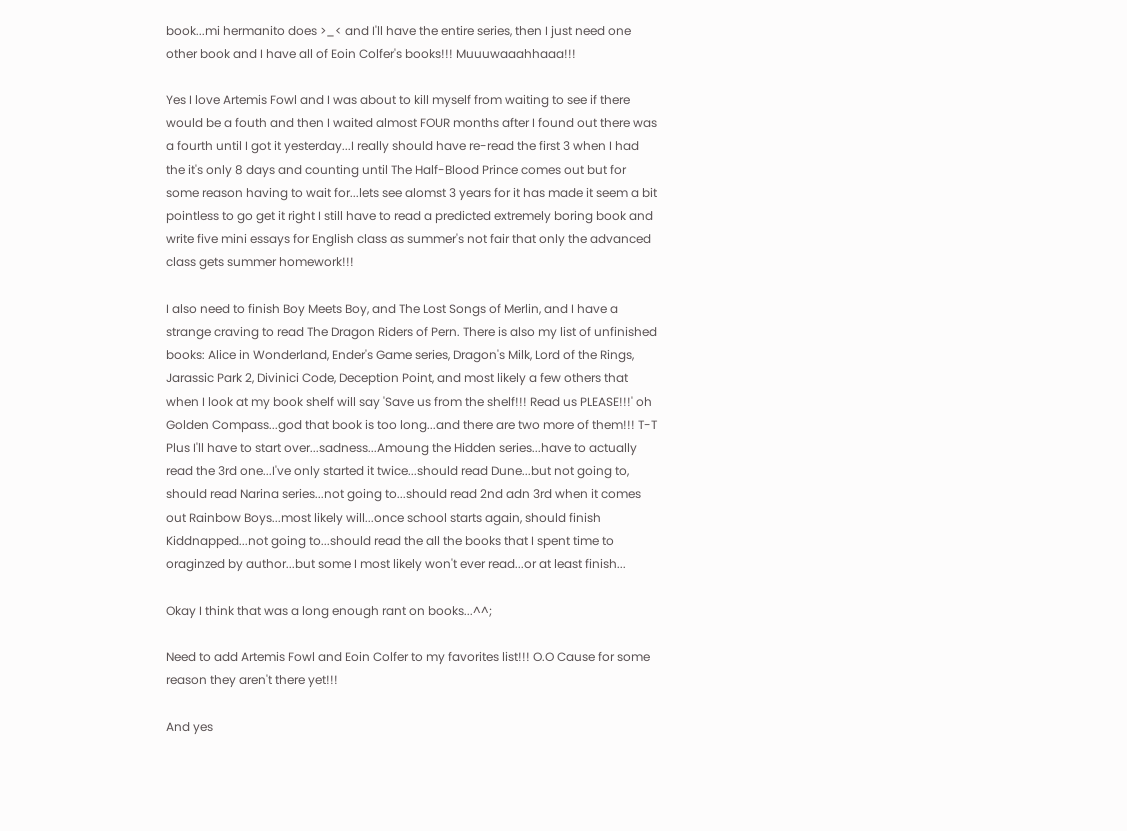book...mi hermanito does >_< and I'll have the entire series, then I just need one other book and I have all of Eoin Colfer's books!!! Muuuwaaahhaaa!!!

Yes I love Artemis Fowl and I was about to kill myself from waiting to see if there would be a fouth and then I waited almost FOUR months after I found out there was a fourth until I got it yesterday...I really should have re-read the first 3 when I had the it's only 8 days and counting until The Half-Blood Prince comes out but for some reason having to wait for...lets see alomst 3 years for it has made it seem a bit pointless to go get it right I still have to read a predicted extremely boring book and write five mini essays for English class as summer's not fair that only the advanced class gets summer homework!!!

I also need to finish Boy Meets Boy, and The Lost Songs of Merlin, and I have a strange craving to read The Dragon Riders of Pern. There is also my list of unfinished books: Alice in Wonderland, Ender's Game series, Dragon's Milk, Lord of the Rings, Jarassic Park 2, Divinici Code, Deception Point, and most likely a few others that when I look at my book shelf will say 'Save us from the shelf!!! Read us PLEASE!!!' oh Golden Compass...god that book is too long...and there are two more of them!!! T-T Plus I'll have to start over...sadness...Amoung the Hidden series...have to actually read the 3rd one...I've only started it twice...should read Dune...but not going to, should read Narina series...not going to...should read 2nd adn 3rd when it comes out Rainbow Boys...most likely will...once school starts again, should finish Kiddnapped...not going to...should read the all the books that I spent time to oraginzed by author...but some I most likely won't ever read...or at least finish...

Okay I think that was a long enough rant on books...^^;

Need to add Artemis Fowl and Eoin Colfer to my favorites list!!! O.O Cause for some reason they aren't there yet!!!

And yes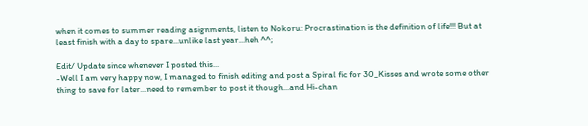when it comes to summer reading asignments, listen to Nokoru: Procrastination is the definition of life!!! But at least finish with a day to spare...unlike last year...heh ^^;

Edit/ Update since whenever I posted this...
-Well I am very happy now, I managed to finish editing and post a Spiral fic for 30_Kisses and wrote some other thing to save for later...need to remember to post it though...and Hi-chan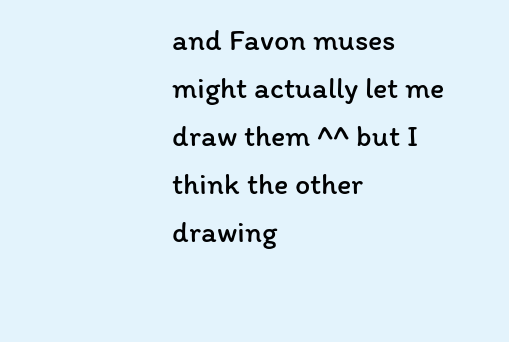and Favon muses might actually let me draw them ^^ but I think the other drawing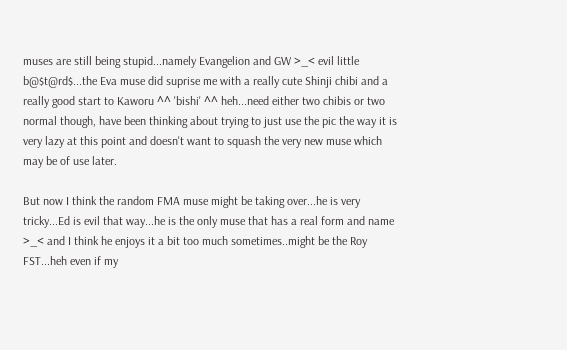muses are still being stupid...namely Evangelion and GW >_< evil little b@$t@rd$...the Eva muse did suprise me with a really cute Shinji chibi and a really good start to Kaworu ^^ 'bishi' ^^ heh...need either two chibis or two normal though, have been thinking about trying to just use the pic the way it is very lazy at this point and doesn't want to squash the very new muse which may be of use later.

But now I think the random FMA muse might be taking over...he is very tricky...Ed is evil that way...he is the only muse that has a real form and name >_< and I think he enjoys it a bit too much sometimes..might be the Roy FST...heh even if my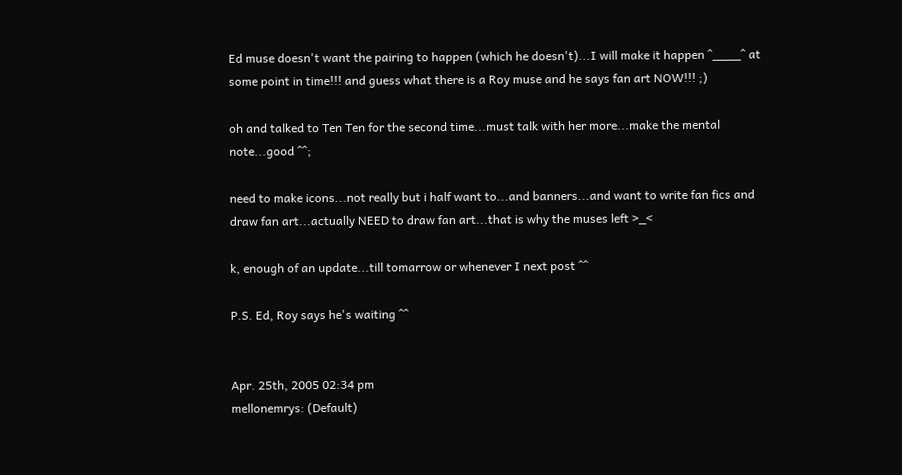Ed muse doesn't want the pairing to happen (which he doesn't)...I will make it happen ^____^ at some point in time!!! and guess what there is a Roy muse and he says fan art NOW!!! ;)

oh and talked to Ten Ten for the second time...must talk with her more...make the mental note...good ^^;

need to make icons...not really but i half want to...and banners...and want to write fan fics and draw fan art...actually NEED to draw fan art...that is why the muses left >_<

k, enough of an update...till tomarrow or whenever I next post ^^

P.S. Ed, Roy says he's waiting ^^


Apr. 25th, 2005 02:34 pm
mellonemrys: (Default)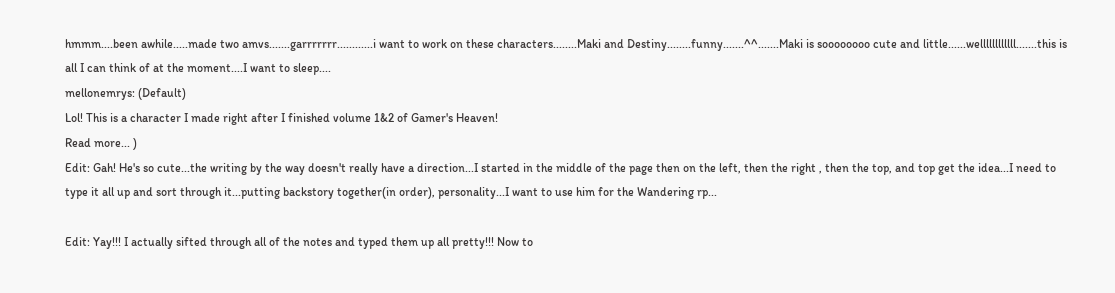hmmm....been awhile.....made two amvs.......garrrrrrr............i want to work on these characters........Maki and Destiny........funny.......^^.......Maki is soooooooo cute and little......wellllllllllll.......this is all I can think of at the moment....I want to sleep....
mellonemrys: (Default)
Lol! This is a character I made right after I finished volume 1&2 of Gamer's Heaven!
Read more... )
Edit: Gah! He's so cute...the writing by the way doesn't really have a direction...I started in the middle of the page then on the left, then the right , then the top, and top get the idea...I need to type it all up and sort through it...putting backstory together(in order), personality...I want to use him for the Wandering rp...

Edit: Yay!!! I actually sifted through all of the notes and typed them up all pretty!!! Now to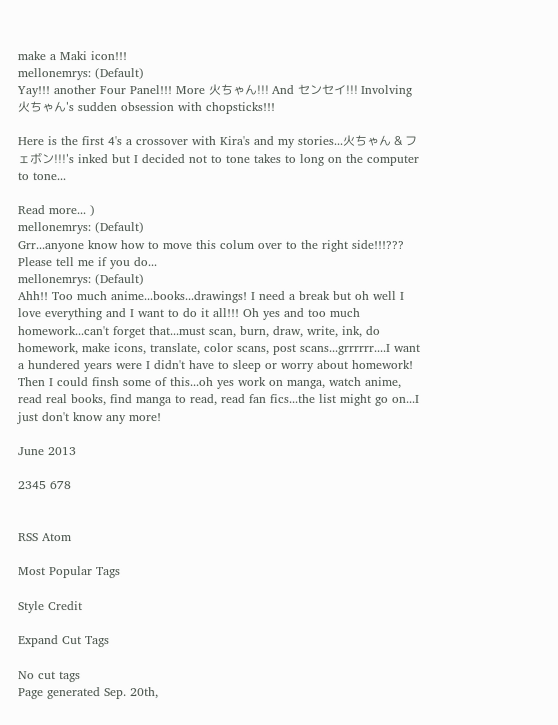make a Maki icon!!!
mellonemrys: (Default)
Yay!!! another Four Panel!!! More 火ちゃん!!! And センセイ!!! Involving 火ちゃん's sudden obsession with chopsticks!!!

Here is the first 4's a crossover with Kira's and my stories...火ちゃん & フェボン!!!'s inked but I decided not to tone takes to long on the computer to tone...

Read more... )
mellonemrys: (Default)
Grr...anyone know how to move this colum over to the right side!!!??? Please tell me if you do...
mellonemrys: (Default)
Ahh!! Too much anime...books...drawings! I need a break but oh well I love everything and I want to do it all!!! Oh yes and too much homework...can't forget that...must scan, burn, draw, write, ink, do homework, make icons, translate, color scans, post scans...grrrrrr....I want a hundered years were I didn't have to sleep or worry about homework! Then I could finsh some of this...oh yes work on manga, watch anime, read real books, find manga to read, read fan fics...the list might go on...I just don't know any more!

June 2013

2345 678


RSS Atom

Most Popular Tags

Style Credit

Expand Cut Tags

No cut tags
Page generated Sep. 20th,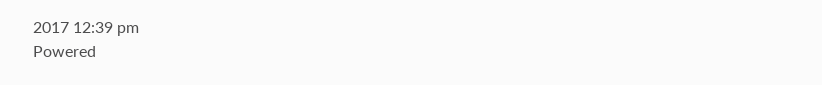2017 12:39 pm
Powered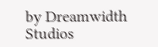by Dreamwidth Studios